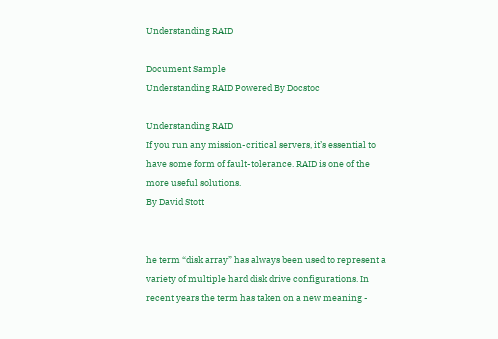Understanding RAID

Document Sample
Understanding RAID Powered By Docstoc

Understanding RAID
If you run any mission-critical servers, it’s essential to have some form of fault-tolerance. RAID is one of the more useful solutions.
By David Stott


he term “disk array” has always been used to represent a variety of multiple hard disk drive configurations. In recent years the term has taken on a new meaning -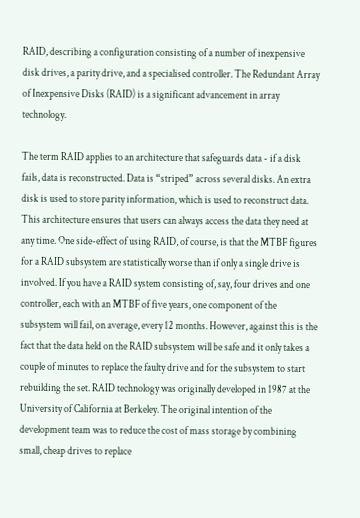RAID, describing a configuration consisting of a number of inexpensive disk drives, a parity drive, and a specialised controller. The Redundant Array of Inexpensive Disks (RAID) is a significant advancement in array technology.

The term RAID applies to an architecture that safeguards data - if a disk fails, data is reconstructed. Data is “striped” across several disks. An extra disk is used to store parity information, which is used to reconstruct data. This architecture ensures that users can always access the data they need at any time. One side-effect of using RAID, of course, is that the MTBF figures for a RAID subsystem are statistically worse than if only a single drive is involved. If you have a RAID system consisting of, say, four drives and one controller, each with an MTBF of five years, one component of the subsystem will fail, on average, every 12 months. However, against this is the fact that the data held on the RAID subsystem will be safe and it only takes a couple of minutes to replace the faulty drive and for the subsystem to start rebuilding the set. RAID technology was originally developed in 1987 at the University of California at Berkeley. The original intention of the development team was to reduce the cost of mass storage by combining small, cheap drives to replace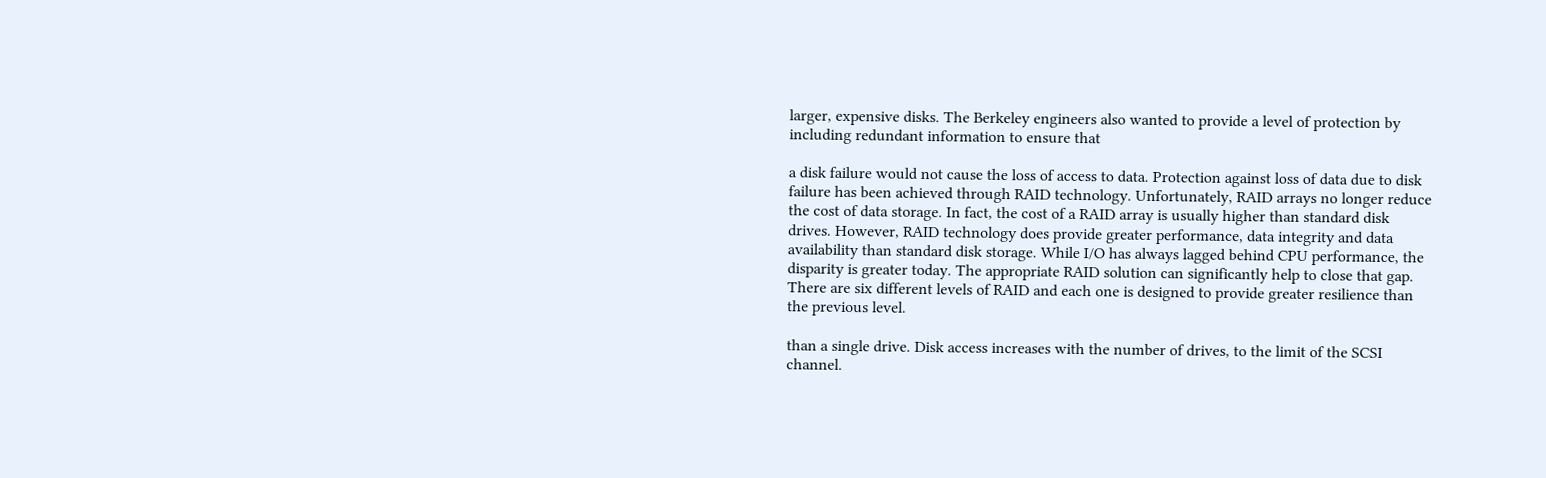larger, expensive disks. The Berkeley engineers also wanted to provide a level of protection by including redundant information to ensure that

a disk failure would not cause the loss of access to data. Protection against loss of data due to disk failure has been achieved through RAID technology. Unfortunately, RAID arrays no longer reduce the cost of data storage. In fact, the cost of a RAID array is usually higher than standard disk drives. However, RAID technology does provide greater performance, data integrity and data availability than standard disk storage. While I/O has always lagged behind CPU performance, the disparity is greater today. The appropriate RAID solution can significantly help to close that gap. There are six different levels of RAID and each one is designed to provide greater resilience than the previous level.

than a single drive. Disk access increases with the number of drives, to the limit of the SCSI channel.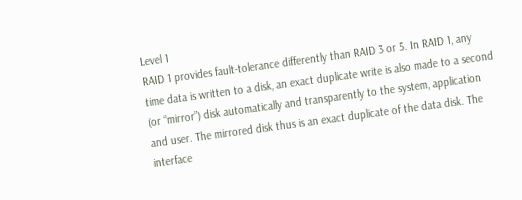Level 1
RAID 1 provides fault-tolerance differently than RAID 3 or 5. In RAID 1, any time data is written to a disk, an exact duplicate write is also made to a second (or “mirror”) disk automatically and transparently to the system, application and user. The mirrored disk thus is an exact duplicate of the data disk. The interface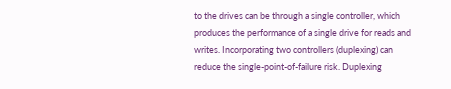to the drives can be through a single controller, which produces the performance of a single drive for reads and writes. Incorporating two controllers (duplexing) can reduce the single-point-of-failure risk. Duplexing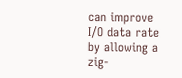can improve I/O data rate by allowing a zig-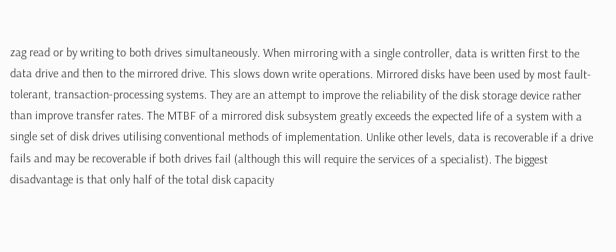zag read or by writing to both drives simultaneously. When mirroring with a single controller, data is written first to the data drive and then to the mirrored drive. This slows down write operations. Mirrored disks have been used by most fault-tolerant, transaction-processing systems. They are an attempt to improve the reliability of the disk storage device rather than improve transfer rates. The MTBF of a mirrored disk subsystem greatly exceeds the expected life of a system with a single set of disk drives utilising conventional methods of implementation. Unlike other levels, data is recoverable if a drive fails and may be recoverable if both drives fail (although this will require the services of a specialist). The biggest disadvantage is that only half of the total disk capacity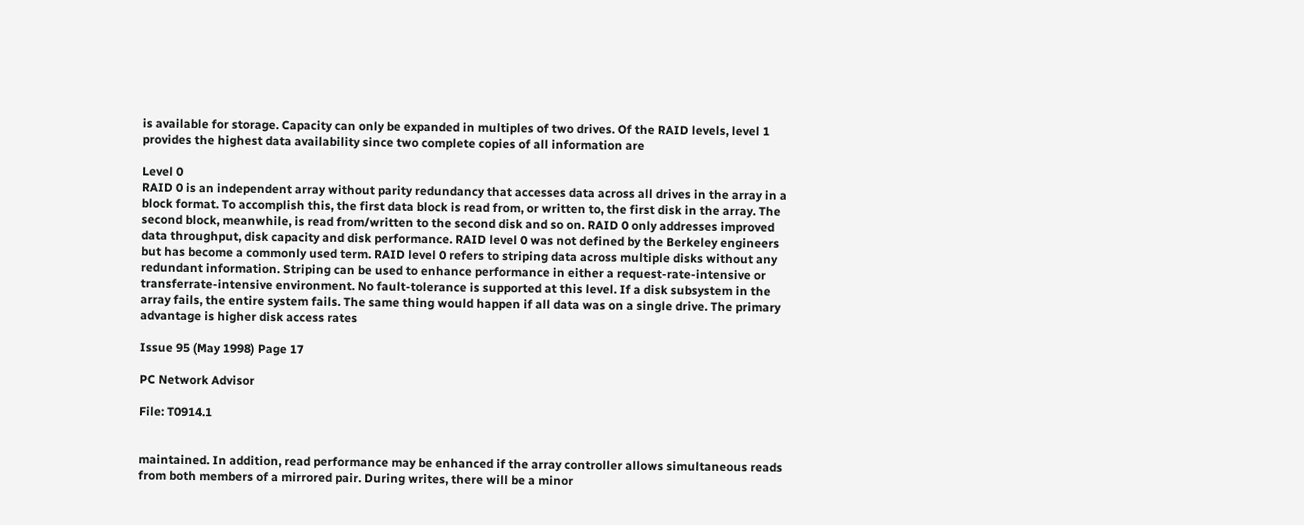is available for storage. Capacity can only be expanded in multiples of two drives. Of the RAID levels, level 1 provides the highest data availability since two complete copies of all information are

Level 0
RAID 0 is an independent array without parity redundancy that accesses data across all drives in the array in a block format. To accomplish this, the first data block is read from, or written to, the first disk in the array. The second block, meanwhile, is read from/written to the second disk and so on. RAID 0 only addresses improved data throughput, disk capacity and disk performance. RAID level 0 was not defined by the Berkeley engineers but has become a commonly used term. RAID level 0 refers to striping data across multiple disks without any redundant information. Striping can be used to enhance performance in either a request-rate-intensive or transferrate-intensive environment. No fault-tolerance is supported at this level. If a disk subsystem in the array fails, the entire system fails. The same thing would happen if all data was on a single drive. The primary advantage is higher disk access rates

Issue 95 (May 1998) Page 17

PC Network Advisor

File: T0914.1


maintained. In addition, read performance may be enhanced if the array controller allows simultaneous reads from both members of a mirrored pair. During writes, there will be a minor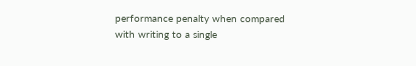performance penalty when compared with writing to a single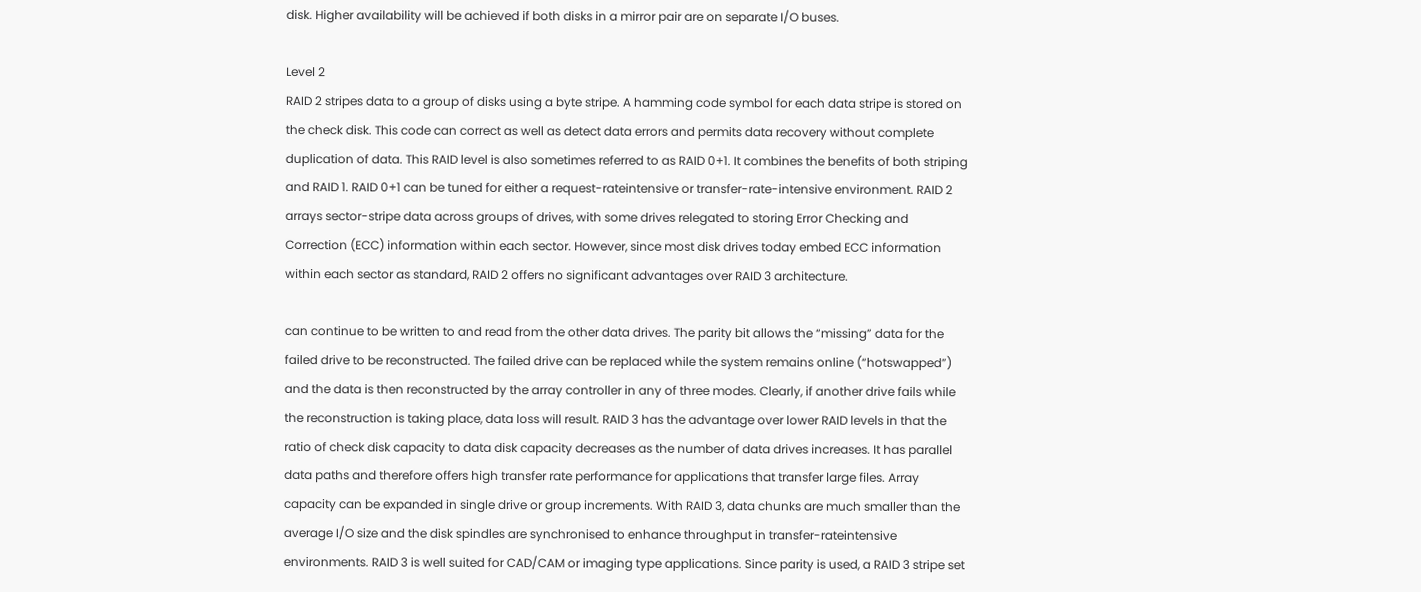disk. Higher availability will be achieved if both disks in a mirror pair are on separate I/O buses.

Level 2
RAID 2 stripes data to a group of disks using a byte stripe. A hamming code symbol for each data stripe is stored on the check disk. This code can correct as well as detect data errors and permits data recovery without complete duplication of data. This RAID level is also sometimes referred to as RAID 0+1. It combines the benefits of both striping and RAID 1. RAID 0+1 can be tuned for either a request-rateintensive or transfer-rate-intensive environment. RAID 2 arrays sector-stripe data across groups of drives, with some drives relegated to storing Error Checking and Correction (ECC) information within each sector. However, since most disk drives today embed ECC information within each sector as standard, RAID 2 offers no significant advantages over RAID 3 architecture.

can continue to be written to and read from the other data drives. The parity bit allows the “missing” data for the failed drive to be reconstructed. The failed drive can be replaced while the system remains online (“hotswapped”) and the data is then reconstructed by the array controller in any of three modes. Clearly, if another drive fails while the reconstruction is taking place, data loss will result. RAID 3 has the advantage over lower RAID levels in that the ratio of check disk capacity to data disk capacity decreases as the number of data drives increases. It has parallel data paths and therefore offers high transfer rate performance for applications that transfer large files. Array capacity can be expanded in single drive or group increments. With RAID 3, data chunks are much smaller than the average I/O size and the disk spindles are synchronised to enhance throughput in transfer-rateintensive environments. RAID 3 is well suited for CAD/CAM or imaging type applications. Since parity is used, a RAID 3 stripe set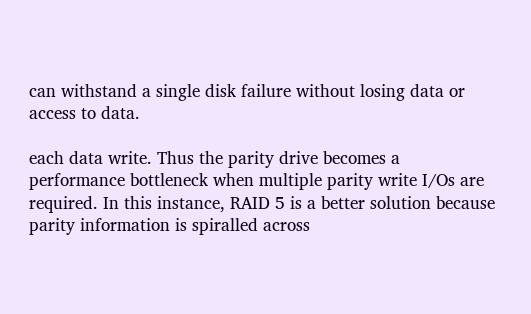can withstand a single disk failure without losing data or access to data.

each data write. Thus the parity drive becomes a performance bottleneck when multiple parity write I/Os are required. In this instance, RAID 5 is a better solution because parity information is spiralled across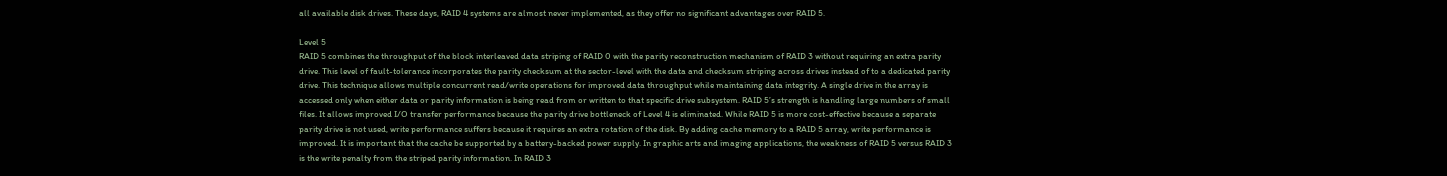all available disk drives. These days, RAID 4 systems are almost never implemented, as they offer no significant advantages over RAID 5.

Level 5
RAID 5 combines the throughput of the block interleaved data striping of RAID 0 with the parity reconstruction mechanism of RAID 3 without requiring an extra parity drive. This level of fault-tolerance incorporates the parity checksum at the sector-level with the data and checksum striping across drives instead of to a dedicated parity drive. This technique allows multiple concurrent read/write operations for improved data throughput while maintaining data integrity. A single drive in the array is accessed only when either data or parity information is being read from or written to that specific drive subsystem. RAID 5’s strength is handling large numbers of small files. It allows improved I/O transfer performance because the parity drive bottleneck of Level 4 is eliminated. While RAID 5 is more cost-effective because a separate parity drive is not used, write performance suffers because it requires an extra rotation of the disk. By adding cache memory to a RAID 5 array, write performance is improved. It is important that the cache be supported by a battery-backed power supply. In graphic arts and imaging applications, the weakness of RAID 5 versus RAID 3 is the write penalty from the striped parity information. In RAID 3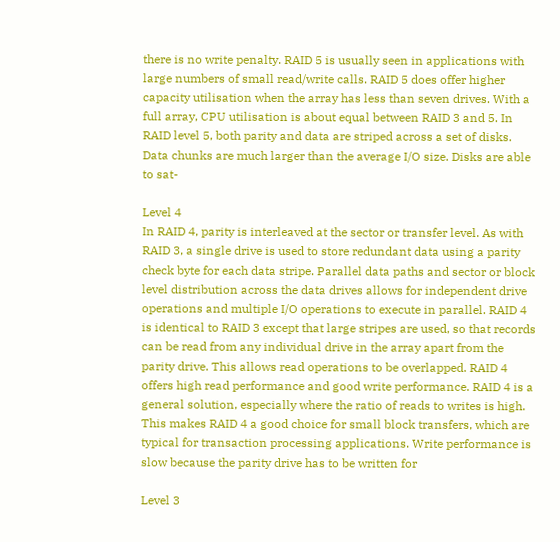there is no write penalty. RAID 5 is usually seen in applications with large numbers of small read/write calls. RAID 5 does offer higher capacity utilisation when the array has less than seven drives. With a full array, CPU utilisation is about equal between RAID 3 and 5. In RAID level 5, both parity and data are striped across a set of disks. Data chunks are much larger than the average I/O size. Disks are able to sat-

Level 4
In RAID 4, parity is interleaved at the sector or transfer level. As with RAID 3, a single drive is used to store redundant data using a parity check byte for each data stripe. Parallel data paths and sector or block level distribution across the data drives allows for independent drive operations and multiple I/O operations to execute in parallel. RAID 4 is identical to RAID 3 except that large stripes are used, so that records can be read from any individual drive in the array apart from the parity drive. This allows read operations to be overlapped. RAID 4 offers high read performance and good write performance. RAID 4 is a general solution, especially where the ratio of reads to writes is high. This makes RAID 4 a good choice for small block transfers, which are typical for transaction processing applications. Write performance is slow because the parity drive has to be written for

Level 3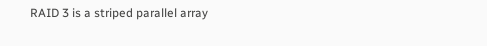RAID 3 is a striped parallel array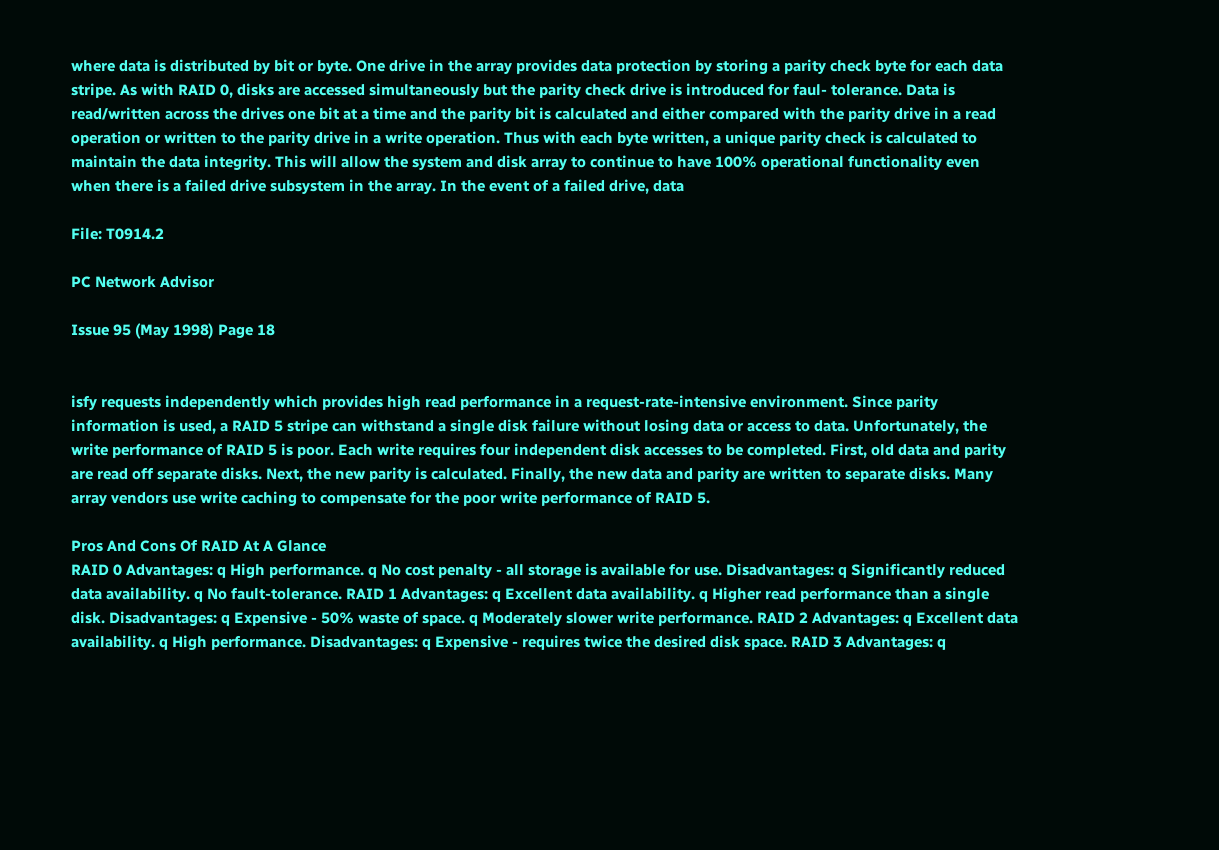where data is distributed by bit or byte. One drive in the array provides data protection by storing a parity check byte for each data stripe. As with RAID 0, disks are accessed simultaneously but the parity check drive is introduced for faul- tolerance. Data is read/written across the drives one bit at a time and the parity bit is calculated and either compared with the parity drive in a read operation or written to the parity drive in a write operation. Thus with each byte written, a unique parity check is calculated to maintain the data integrity. This will allow the system and disk array to continue to have 100% operational functionality even when there is a failed drive subsystem in the array. In the event of a failed drive, data

File: T0914.2

PC Network Advisor

Issue 95 (May 1998) Page 18


isfy requests independently which provides high read performance in a request-rate-intensive environment. Since parity information is used, a RAID 5 stripe can withstand a single disk failure without losing data or access to data. Unfortunately, the write performance of RAID 5 is poor. Each write requires four independent disk accesses to be completed. First, old data and parity are read off separate disks. Next, the new parity is calculated. Finally, the new data and parity are written to separate disks. Many array vendors use write caching to compensate for the poor write performance of RAID 5.

Pros And Cons Of RAID At A Glance
RAID 0 Advantages: q High performance. q No cost penalty - all storage is available for use. Disadvantages: q Significantly reduced data availability. q No fault-tolerance. RAID 1 Advantages: q Excellent data availability. q Higher read performance than a single disk. Disadvantages: q Expensive - 50% waste of space. q Moderately slower write performance. RAID 2 Advantages: q Excellent data availability. q High performance. Disadvantages: q Expensive - requires twice the desired disk space. RAID 3 Advantages: q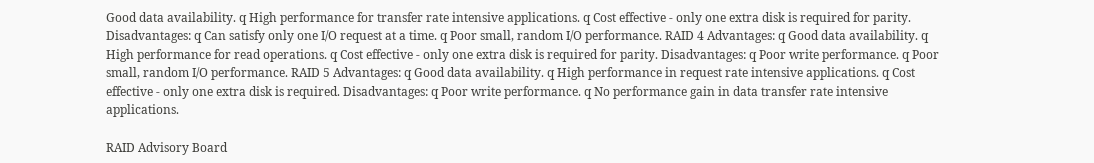Good data availability. q High performance for transfer rate intensive applications. q Cost effective - only one extra disk is required for parity. Disadvantages: q Can satisfy only one I/O request at a time. q Poor small, random I/O performance. RAID 4 Advantages: q Good data availability. q High performance for read operations. q Cost effective - only one extra disk is required for parity. Disadvantages: q Poor write performance. q Poor small, random I/O performance. RAID 5 Advantages: q Good data availability. q High performance in request rate intensive applications. q Cost effective - only one extra disk is required. Disadvantages: q Poor write performance. q No performance gain in data transfer rate intensive applications.

RAID Advisory Board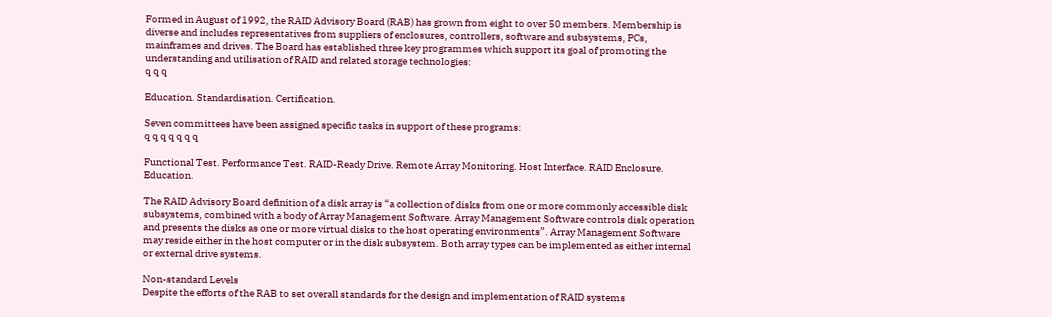Formed in August of 1992, the RAID Advisory Board (RAB) has grown from eight to over 50 members. Membership is diverse and includes representatives from suppliers of enclosures, controllers, software and subsystems, PCs, mainframes and drives. The Board has established three key programmes which support its goal of promoting the understanding and utilisation of RAID and related storage technologies:
q q q

Education. Standardisation. Certification.

Seven committees have been assigned specific tasks in support of these programs:
q q q q q q q

Functional Test. Performance Test. RAID-Ready Drive. Remote Array Monitoring. Host Interface. RAID Enclosure. Education.

The RAID Advisory Board definition of a disk array is “a collection of disks from one or more commonly accessible disk subsystems, combined with a body of Array Management Software. Array Management Software controls disk operation and presents the disks as one or more virtual disks to the host operating environments”. Array Management Software may reside either in the host computer or in the disk subsystem. Both array types can be implemented as either internal or external drive systems.

Non-standard Levels
Despite the efforts of the RAB to set overall standards for the design and implementation of RAID systems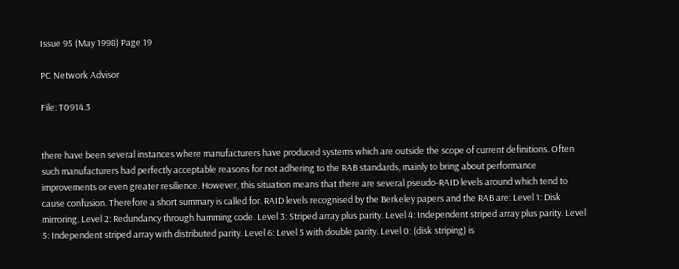Issue 95 (May 1998) Page 19

PC Network Advisor

File: T0914.3


there have been several instances where manufacturers have produced systems which are outside the scope of current definitions. Often such manufacturers had perfectly acceptable reasons for not adhering to the RAB standards, mainly to bring about performance improvements or even greater resilience. However, this situation means that there are several pseudo-RAID levels around which tend to cause confusion. Therefore a short summary is called for. RAID levels recognised by the Berkeley papers and the RAB are: Level 1: Disk mirroring. Level 2: Redundancy through hamming code. Level 3: Striped array plus parity. Level 4: Independent striped array plus parity. Level 5: Independent striped array with distributed parity. Level 6: Level 5 with double parity. Level 0: (disk striping) is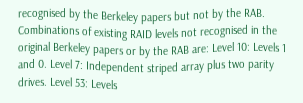recognised by the Berkeley papers but not by the RAB. Combinations of existing RAID levels not recognised in the original Berkeley papers or by the RAB are: Level 10: Levels 1 and 0. Level 7: Independent striped array plus two parity drives. Level 53: Levels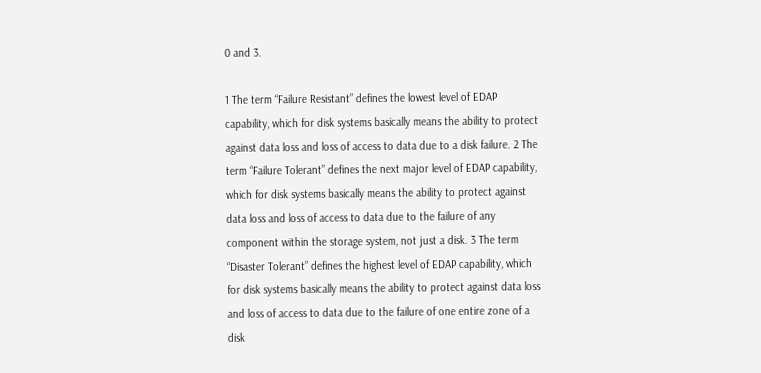0 and 3.

1 The term “Failure Resistant” defines the lowest level of EDAP capability, which for disk systems basically means the ability to protect against data loss and loss of access to data due to a disk failure. 2 The term “Failure Tolerant” defines the next major level of EDAP capability, which for disk systems basically means the ability to protect against data loss and loss of access to data due to the failure of any component within the storage system, not just a disk. 3 The term “Disaster Tolerant” defines the highest level of EDAP capability, which for disk systems basically means the ability to protect against data loss and loss of access to data due to the failure of one entire zone of a disk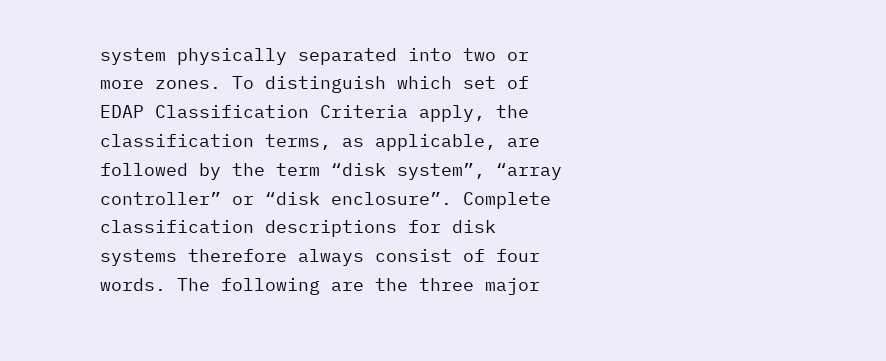system physically separated into two or more zones. To distinguish which set of EDAP Classification Criteria apply, the classification terms, as applicable, are followed by the term “disk system”, “array controller” or “disk enclosure”. Complete classification descriptions for disk systems therefore always consist of four words. The following are the three major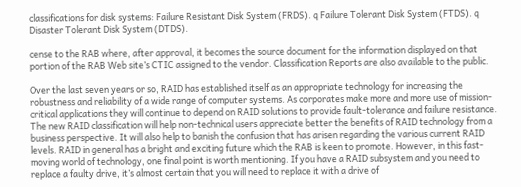classifications for disk systems: Failure Resistant Disk System (FRDS). q Failure Tolerant Disk System (FTDS). q Disaster Tolerant Disk System (DTDS).

cense to the RAB where, after approval, it becomes the source document for the information displayed on that portion of the RAB Web site’s CTIC assigned to the vendor. Classification Reports are also available to the public.

Over the last seven years or so, RAID has established itself as an appropriate technology for increasing the robustness and reliability of a wide range of computer systems. As corporates make more and more use of mission-critical applications they will continue to depend on RAID solutions to provide fault-tolerance and failure resistance. The new RAID classification will help non-technical users appreciate better the benefits of RAID technology from a business perspective. It will also help to banish the confusion that has arisen regarding the various current RAID levels. RAID in general has a bright and exciting future which the RAB is keen to promote. However, in this fast-moving world of technology, one final point is worth mentioning. If you have a RAID subsystem and you need to replace a faulty drive, it’s almost certain that you will need to replace it with a drive of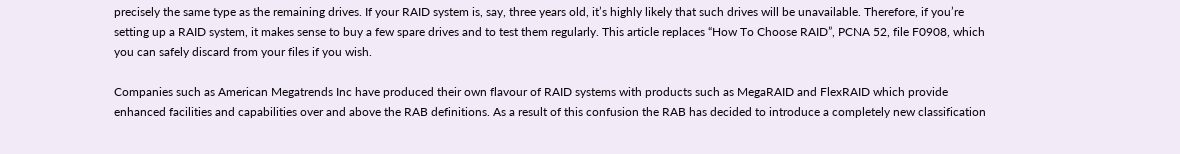precisely the same type as the remaining drives. If your RAID system is, say, three years old, it’s highly likely that such drives will be unavailable. Therefore, if you’re setting up a RAID system, it makes sense to buy a few spare drives and to test them regularly. This article replaces “How To Choose RAID”, PCNA 52, file F0908, which you can safely discard from your files if you wish.

Companies such as American Megatrends Inc have produced their own flavour of RAID systems with products such as MegaRAID and FlexRAID which provide enhanced facilities and capabilities over and above the RAB definitions. As a result of this confusion the RAB has decided to introduce a completely new classification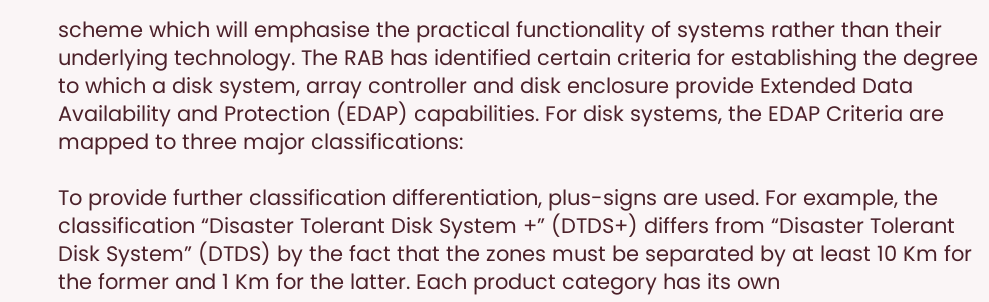scheme which will emphasise the practical functionality of systems rather than their underlying technology. The RAB has identified certain criteria for establishing the degree to which a disk system, array controller and disk enclosure provide Extended Data Availability and Protection (EDAP) capabilities. For disk systems, the EDAP Criteria are mapped to three major classifications:

To provide further classification differentiation, plus-signs are used. For example, the classification “Disaster Tolerant Disk System +” (DTDS+) differs from “Disaster Tolerant Disk System” (DTDS) by the fact that the zones must be separated by at least 10 Km for the former and 1 Km for the latter. Each product category has its own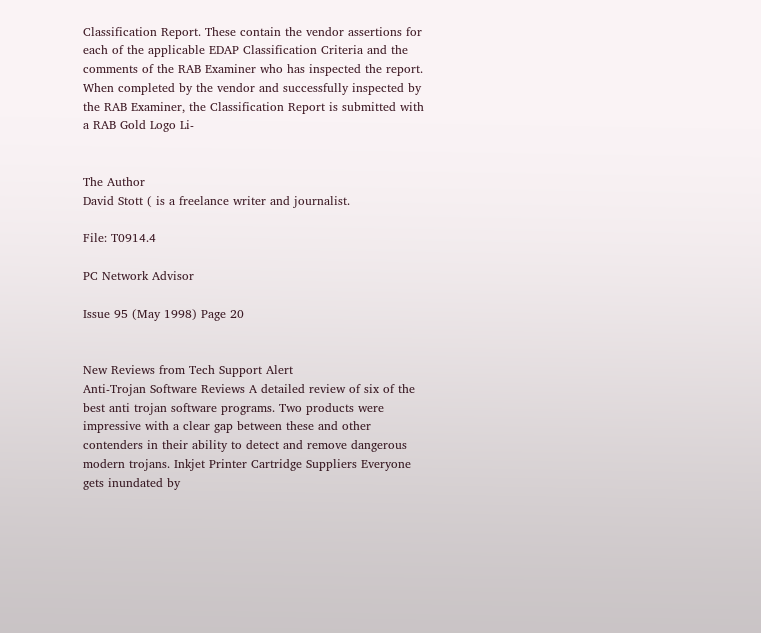Classification Report. These contain the vendor assertions for each of the applicable EDAP Classification Criteria and the comments of the RAB Examiner who has inspected the report. When completed by the vendor and successfully inspected by the RAB Examiner, the Classification Report is submitted with a RAB Gold Logo Li-


The Author
David Stott ( is a freelance writer and journalist.

File: T0914.4

PC Network Advisor

Issue 95 (May 1998) Page 20


New Reviews from Tech Support Alert
Anti-Trojan Software Reviews A detailed review of six of the best anti trojan software programs. Two products were impressive with a clear gap between these and other contenders in their ability to detect and remove dangerous modern trojans. Inkjet Printer Cartridge Suppliers Everyone gets inundated by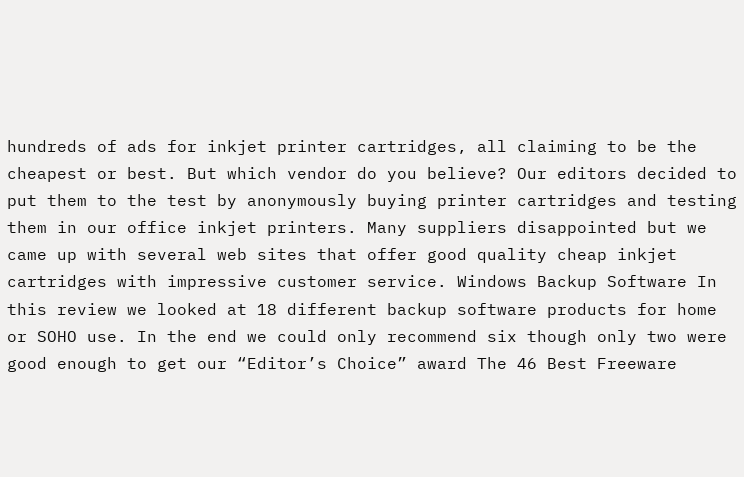hundreds of ads for inkjet printer cartridges, all claiming to be the cheapest or best. But which vendor do you believe? Our editors decided to put them to the test by anonymously buying printer cartridges and testing them in our office inkjet printers. Many suppliers disappointed but we came up with several web sites that offer good quality cheap inkjet cartridges with impressive customer service. Windows Backup Software In this review we looked at 18 different backup software products for home or SOHO use. In the end we could only recommend six though only two were good enough to get our “Editor’s Choice” award The 46 Best Freeware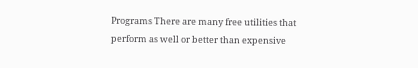Programs There are many free utilities that perform as well or better than expensive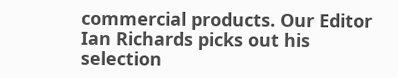commercial products. Our Editor Ian Richards picks out his selection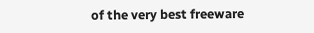of the very best freeware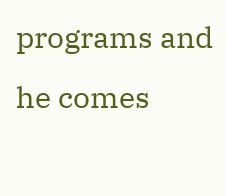programs and he comes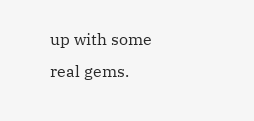up with some real gems.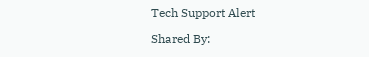Tech Support Alert

Shared By: